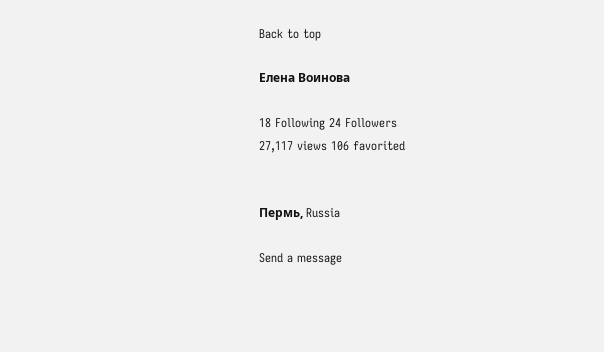Back to top

Елена Воинова

18 Following 24 Followers
27,117 views 106 favorited


Пермь, Russia

Send a message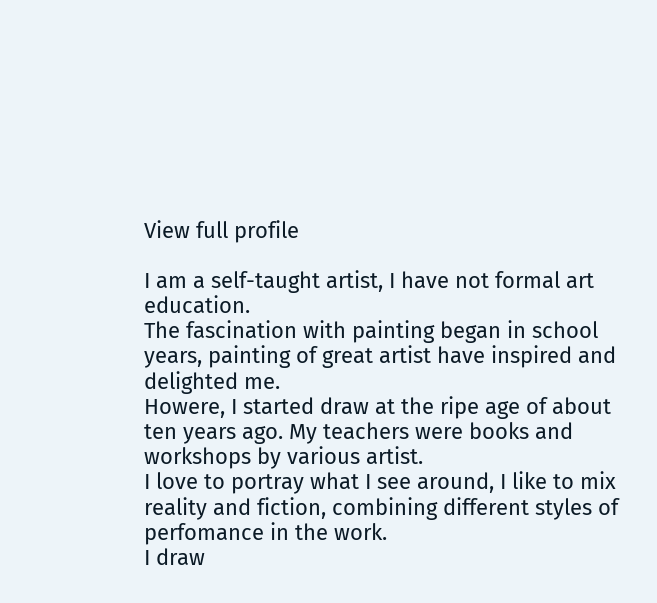View full profile

I am a self-taught artist, I have not formal art education.
The fascination with painting began in school years, painting of great artist have inspired and delighted me.
Howere, I started draw at the ripe age of about ten years ago. My teachers were books and workshops by various artist.
I love to portray what I see around, I like to mix reality and fiction, combining different styles of perfomance in the work.
I draw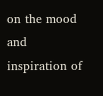on the mood and inspiration of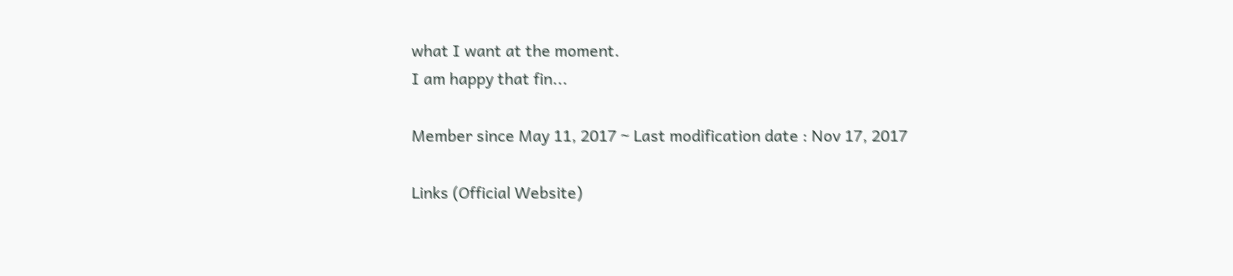what I want at the moment.
I am happy that fin...

Member since May 11, 2017 ~ Last modification date : Nov 17, 2017

Links (Official Website)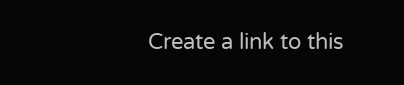Create a link to this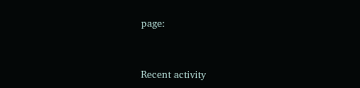page:


Recent activity